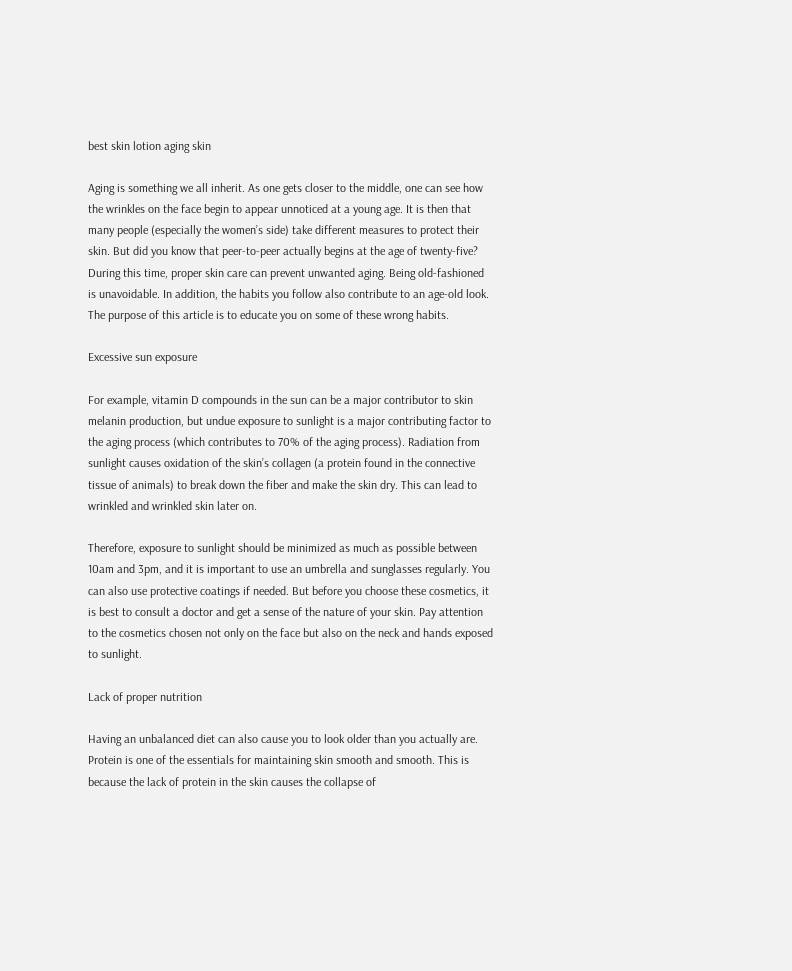best skin lotion aging skin

Aging is something we all inherit. As one gets closer to the middle, one can see how the wrinkles on the face begin to appear unnoticed at a young age. It is then that many people (especially the women’s side) take different measures to protect their skin. But did you know that peer-to-peer actually begins at the age of twenty-five? During this time, proper skin care can prevent unwanted aging. Being old-fashioned is unavoidable. In addition, the habits you follow also contribute to an age-old look. The purpose of this article is to educate you on some of these wrong habits.

Excessive sun exposure

For example, vitamin D compounds in the sun can be a major contributor to skin melanin production, but undue exposure to sunlight is a major contributing factor to the aging process (which contributes to 70% of the aging process). Radiation from sunlight causes oxidation of the skin’s collagen (a protein found in the connective tissue of animals) to break down the fiber and make the skin dry. This can lead to wrinkled and wrinkled skin later on.

Therefore, exposure to sunlight should be minimized as much as possible between 10am and 3pm, and it is important to use an umbrella and sunglasses regularly. You can also use protective coatings if needed. But before you choose these cosmetics, it is best to consult a doctor and get a sense of the nature of your skin. Pay attention to the cosmetics chosen not only on the face but also on the neck and hands exposed to sunlight.

Lack of proper nutrition

Having an unbalanced diet can also cause you to look older than you actually are. Protein is one of the essentials for maintaining skin smooth and smooth. This is because the lack of protein in the skin causes the collapse of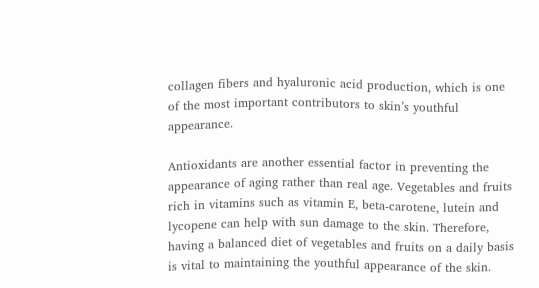collagen fibers and hyaluronic acid production, which is one of the most important contributors to skin’s youthful appearance.

Antioxidants are another essential factor in preventing the appearance of aging rather than real age. Vegetables and fruits rich in vitamins such as vitamin E, beta-carotene, lutein and lycopene can help with sun damage to the skin. Therefore, having a balanced diet of vegetables and fruits on a daily basis is vital to maintaining the youthful appearance of the skin.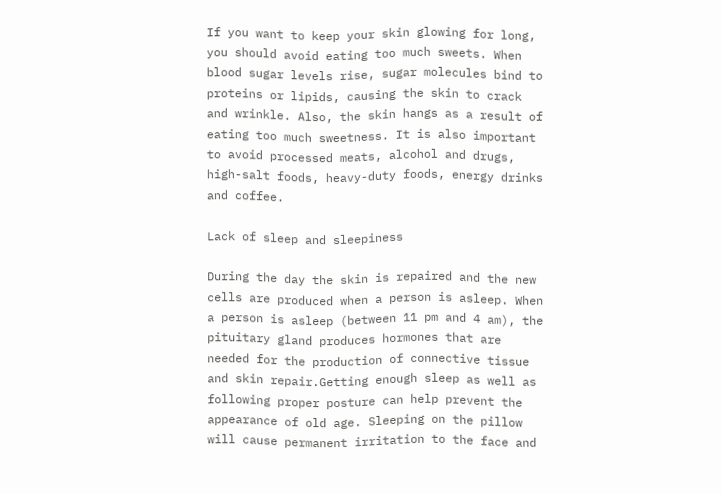If you want to keep your skin glowing for long, you should avoid eating too much sweets. When blood sugar levels rise, sugar molecules bind to proteins or lipids, causing the skin to crack and wrinkle. Also, the skin hangs as a result of eating too much sweetness. It is also important to avoid processed meats, alcohol and drugs, high-salt foods, heavy-duty foods, energy drinks and coffee.

Lack of sleep and sleepiness

During the day the skin is repaired and the new cells are produced when a person is asleep. When a person is asleep (between 11 pm and 4 am), the pituitary gland produces hormones that are needed for the production of connective tissue and skin repair.Getting enough sleep as well as following proper posture can help prevent the appearance of old age. Sleeping on the pillow will cause permanent irritation to the face and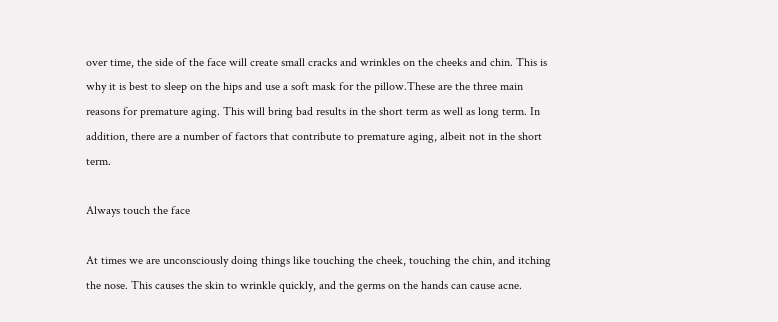over time, the side of the face will create small cracks and wrinkles on the cheeks and chin. This is why it is best to sleep on the hips and use a soft mask for the pillow.These are the three main reasons for premature aging. This will bring bad results in the short term as well as long term. In addition, there are a number of factors that contribute to premature aging, albeit not in the short term.

Always touch the face

At times we are unconsciously doing things like touching the cheek, touching the chin, and itching the nose. This causes the skin to wrinkle quickly, and the germs on the hands can cause acne.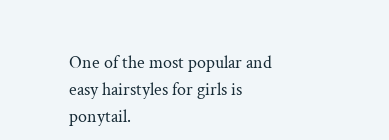One of the most popular and easy hairstyles for girls is ponytail.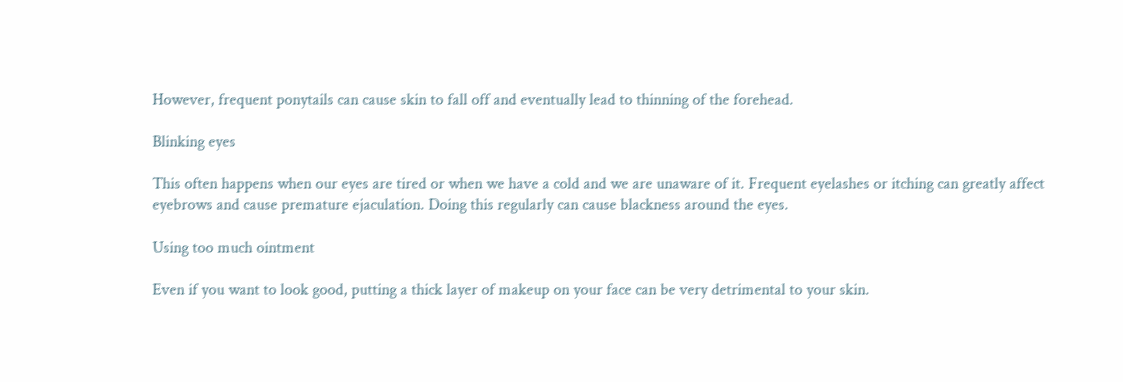However, frequent ponytails can cause skin to fall off and eventually lead to thinning of the forehead.

Blinking eyes

This often happens when our eyes are tired or when we have a cold and we are unaware of it. Frequent eyelashes or itching can greatly affect eyebrows and cause premature ejaculation. Doing this regularly can cause blackness around the eyes.

Using too much ointment

Even if you want to look good, putting a thick layer of makeup on your face can be very detrimental to your skin.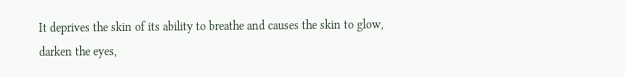It deprives the skin of its ability to breathe and causes the skin to glow, darken the eyes,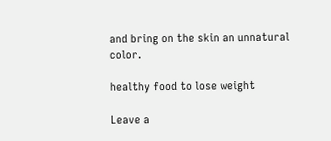and bring on the skin an unnatural color.

healthy food to lose weight

Leave a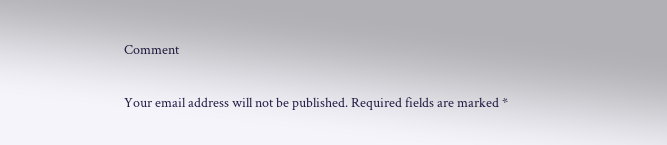Comment

Your email address will not be published. Required fields are marked *